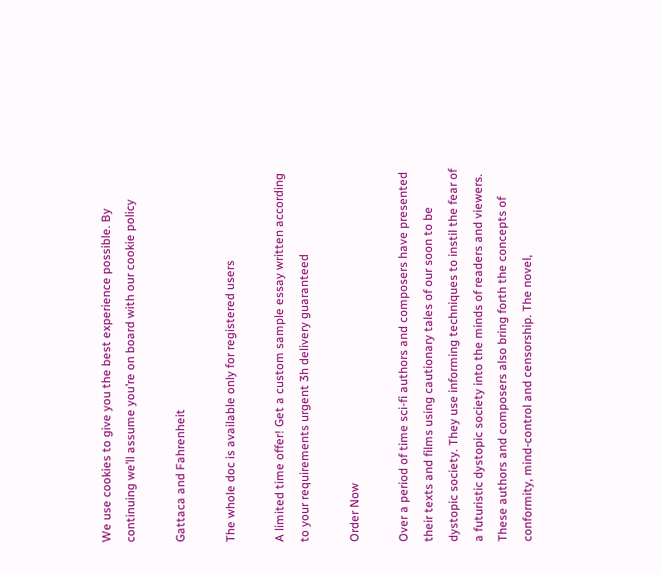We use cookies to give you the best experience possible. By continuing we’ll assume you’re on board with our cookie policy

Gattaca and Fahrenheit

The whole doc is available only for registered users

A limited time offer! Get a custom sample essay written according to your requirements urgent 3h delivery guaranteed

Order Now

Over a period of time sci-fi authors and composers have presented their texts and films using cautionary tales of our soon to be dystopic society. They use informing techniques to instil the fear of a futuristic dystopic society into the minds of readers and viewers. These authors and composers also bring forth the concepts of conformity, mind-control and censorship. The novel,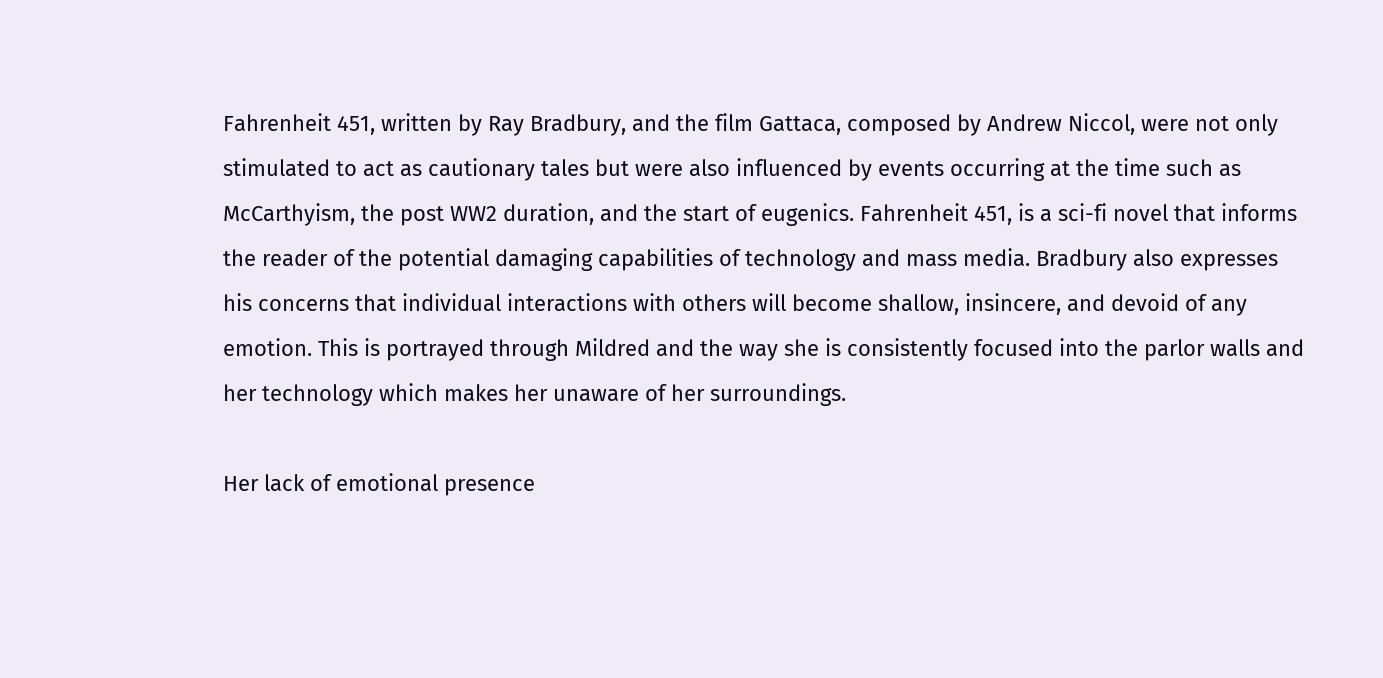Fahrenheit 451, written by Ray Bradbury, and the film Gattaca, composed by Andrew Niccol, were not only stimulated to act as cautionary tales but were also influenced by events occurring at the time such as McCarthyism, the post WW2 duration, and the start of eugenics. Fahrenheit 451, is a sci-fi novel that informs the reader of the potential damaging capabilities of technology and mass media. Bradbury also expresses his concerns that individual interactions with others will become shallow, insincere, and devoid of any emotion. This is portrayed through Mildred and the way she is consistently focused into the parlor walls and her technology which makes her unaware of her surroundings.

Her lack of emotional presence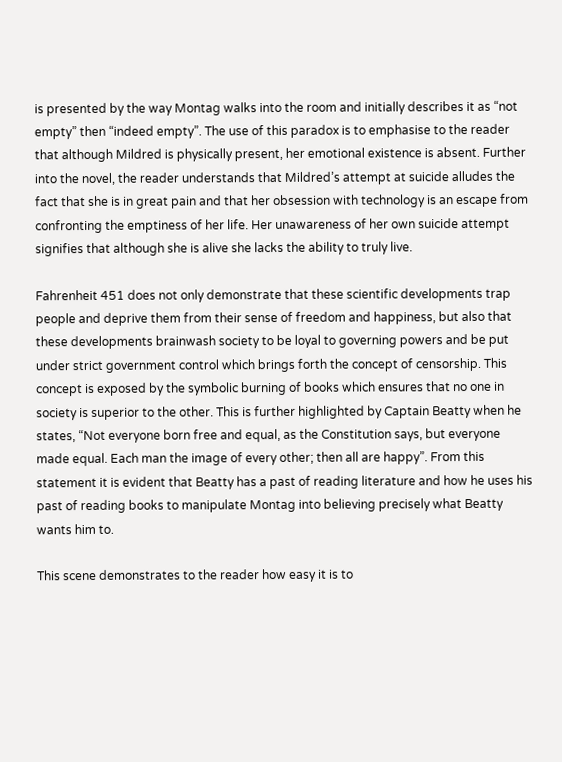is presented by the way Montag walks into the room and initially describes it as “not empty” then “indeed empty”. The use of this paradox is to emphasise to the reader that although Mildred is physically present, her emotional existence is absent. Further into the novel, the reader understands that Mildred’s attempt at suicide alludes the fact that she is in great pain and that her obsession with technology is an escape from confronting the emptiness of her life. Her unawareness of her own suicide attempt signifies that although she is alive she lacks the ability to truly live.

Fahrenheit 451 does not only demonstrate that these scientific developments trap people and deprive them from their sense of freedom and happiness, but also that these developments brainwash society to be loyal to governing powers and be put under strict government control which brings forth the concept of censorship. This concept is exposed by the symbolic burning of books which ensures that no one in society is superior to the other. This is further highlighted by Captain Beatty when he states, “Not everyone born free and equal, as the Constitution says, but everyone made equal. Each man the image of every other; then all are happy”. From this statement it is evident that Beatty has a past of reading literature and how he uses his past of reading books to manipulate Montag into believing precisely what Beatty wants him to.

This scene demonstrates to the reader how easy it is to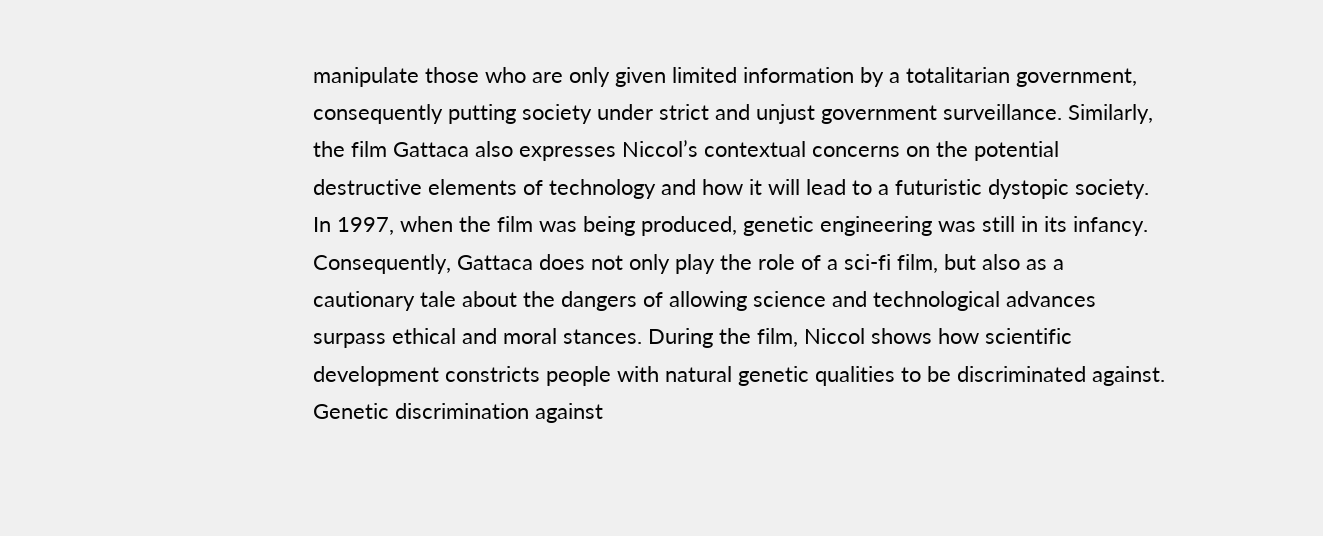manipulate those who are only given limited information by a totalitarian government, consequently putting society under strict and unjust government surveillance. Similarly, the film Gattaca also expresses Niccol’s contextual concerns on the potential destructive elements of technology and how it will lead to a futuristic dystopic society. In 1997, when the film was being produced, genetic engineering was still in its infancy. Consequently, Gattaca does not only play the role of a sci-fi film, but also as a cautionary tale about the dangers of allowing science and technological advances surpass ethical and moral stances. During the film, Niccol shows how scientific development constricts people with natural genetic qualities to be discriminated against. Genetic discrimination against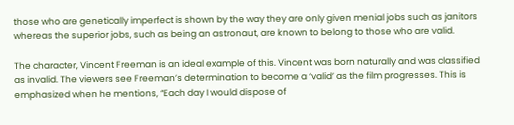those who are genetically imperfect is shown by the way they are only given menial jobs such as janitors whereas the superior jobs, such as being an astronaut, are known to belong to those who are valid.

The character, Vincent Freeman is an ideal example of this. Vincent was born naturally and was classified as invalid. The viewers see Freeman’s determination to become a ‘valid’ as the film progresses. This is emphasized when he mentions, “Each day I would dispose of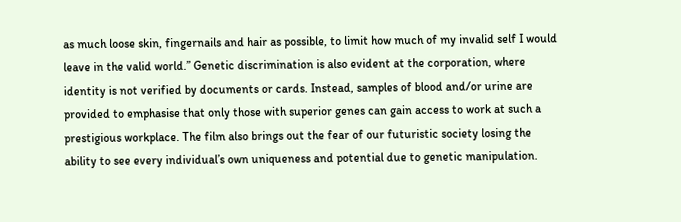as much loose skin, fingernails and hair as possible, to limit how much of my invalid self I would leave in the valid world.” Genetic discrimination is also evident at the corporation, where identity is not verified by documents or cards. Instead, samples of blood and/or urine are provided to emphasise that only those with superior genes can gain access to work at such a prestigious workplace. The film also brings out the fear of our futuristic society losing the ability to see every individual’s own uniqueness and potential due to genetic manipulation.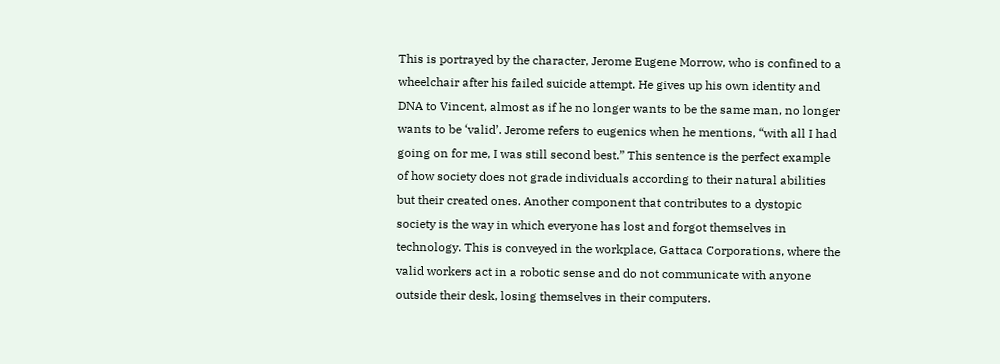This is portrayed by the character, Jerome Eugene Morrow, who is confined to a wheelchair after his failed suicide attempt. He gives up his own identity and DNA to Vincent, almost as if he no longer wants to be the same man, no longer wants to be ‘valid’. Jerome refers to eugenics when he mentions, “with all I had going on for me, I was still second best.” This sentence is the perfect example of how society does not grade individuals according to their natural abilities but their created ones. Another component that contributes to a dystopic society is the way in which everyone has lost and forgot themselves in technology. This is conveyed in the workplace, Gattaca Corporations, where the valid workers act in a robotic sense and do not communicate with anyone outside their desk, losing themselves in their computers.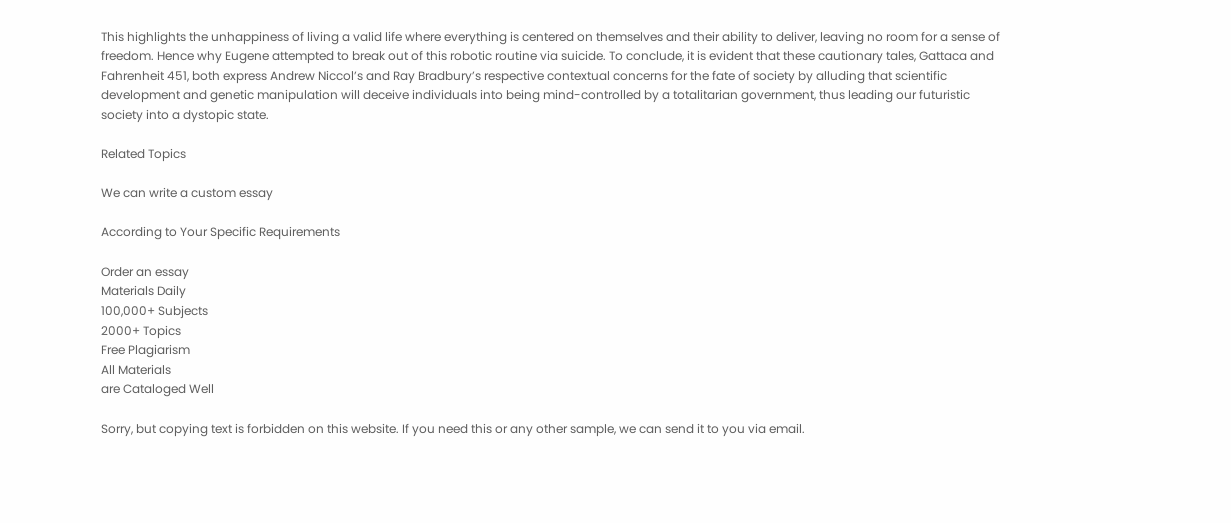This highlights the unhappiness of living a valid life where everything is centered on themselves and their ability to deliver, leaving no room for a sense of freedom. Hence why Eugene attempted to break out of this robotic routine via suicide. To conclude, it is evident that these cautionary tales, Gattaca and Fahrenheit 451, both express Andrew Niccol’s and Ray Bradbury’s respective contextual concerns for the fate of society by alluding that scientific development and genetic manipulation will deceive individuals into being mind-controlled by a totalitarian government, thus leading our futuristic society into a dystopic state.

Related Topics

We can write a custom essay

According to Your Specific Requirements

Order an essay
Materials Daily
100,000+ Subjects
2000+ Topics
Free Plagiarism
All Materials
are Cataloged Well

Sorry, but copying text is forbidden on this website. If you need this or any other sample, we can send it to you via email.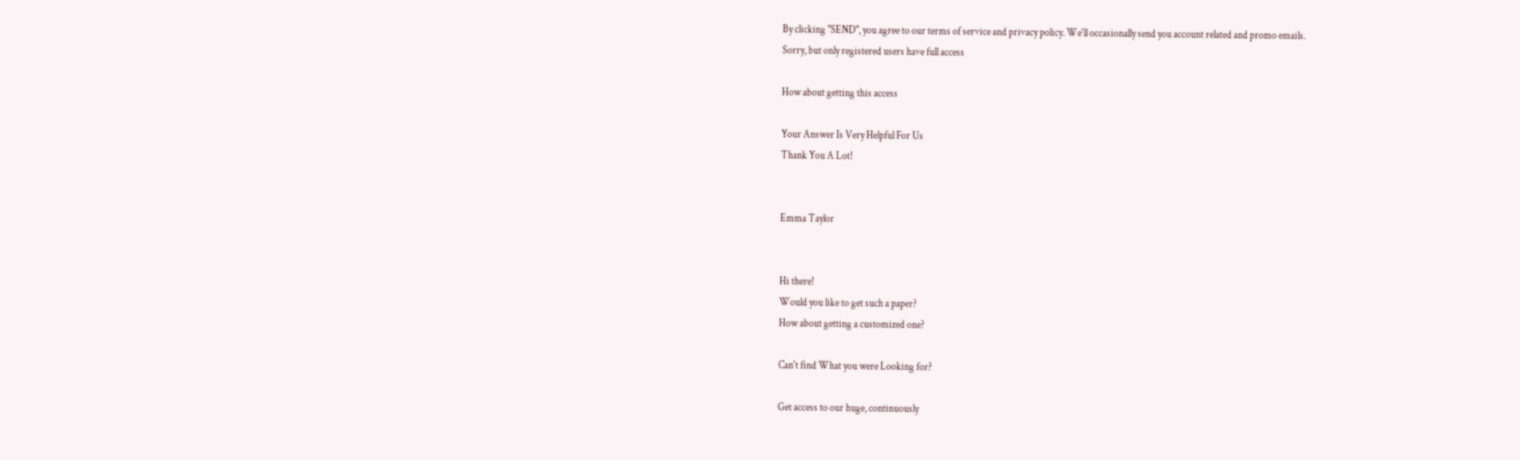By clicking "SEND", you agree to our terms of service and privacy policy. We'll occasionally send you account related and promo emails.
Sorry, but only registered users have full access

How about getting this access

Your Answer Is Very Helpful For Us
Thank You A Lot!


Emma Taylor


Hi there!
Would you like to get such a paper?
How about getting a customized one?

Can't find What you were Looking for?

Get access to our huge, continuously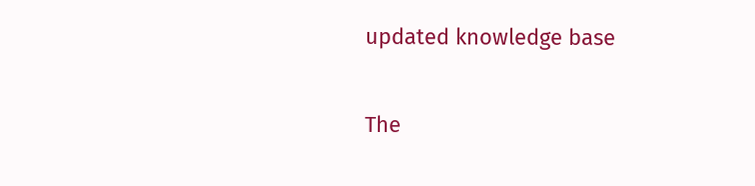updated knowledge base

The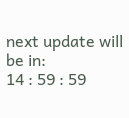next update will be in:
14 : 59 : 59